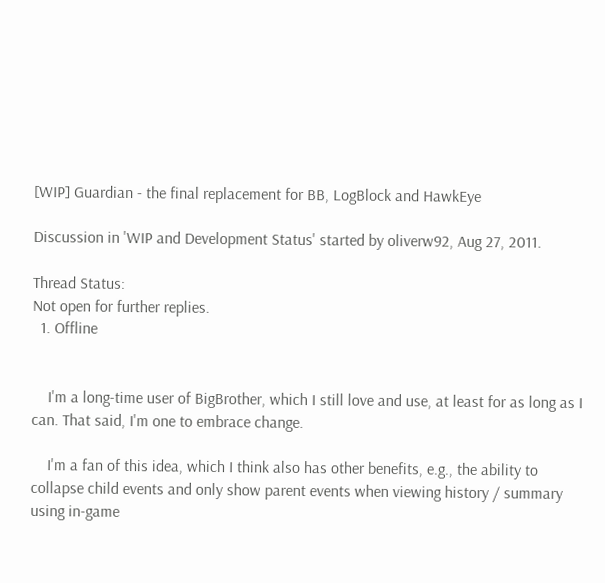[WIP] Guardian - the final replacement for BB, LogBlock and HawkEye

Discussion in 'WIP and Development Status' started by oliverw92, Aug 27, 2011.

Thread Status:
Not open for further replies.
  1. Offline


    I'm a long-time user of BigBrother, which I still love and use, at least for as long as I can. That said, I'm one to embrace change.

    I'm a fan of this idea, which I think also has other benefits, e.g., the ability to collapse child events and only show parent events when viewing history / summary using in-game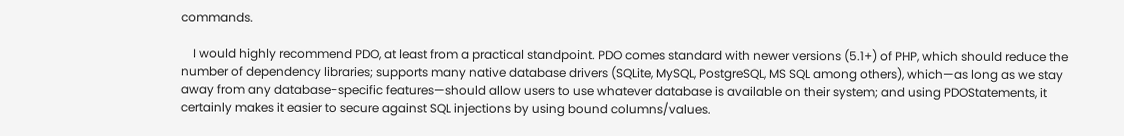commands.

    I would highly recommend PDO, at least from a practical standpoint. PDO comes standard with newer versions (5.1+) of PHP, which should reduce the number of dependency libraries; supports many native database drivers (SQLite, MySQL, PostgreSQL, MS SQL among others), which—as long as we stay away from any database-specific features—should allow users to use whatever database is available on their system; and using PDOStatements, it certainly makes it easier to secure against SQL injections by using bound columns/values.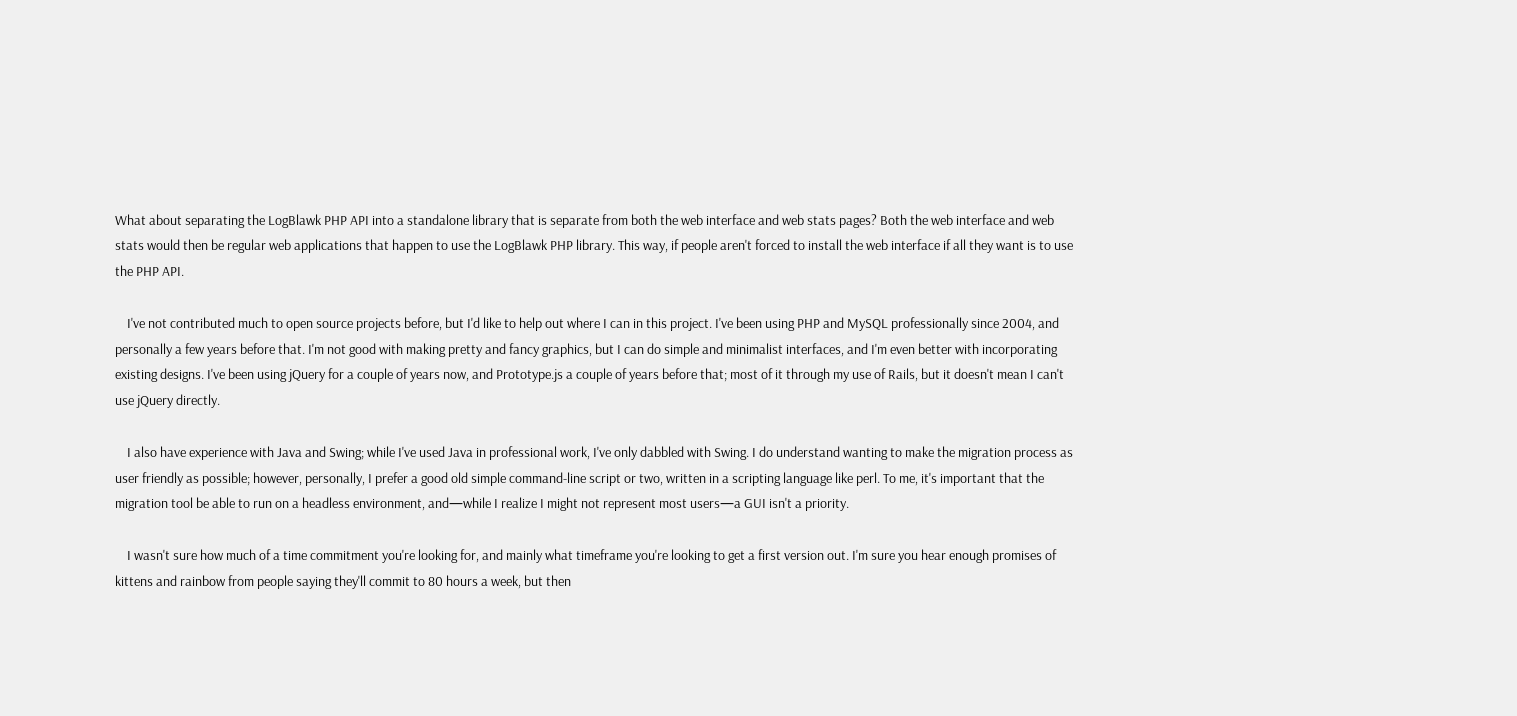What about separating the LogBlawk PHP API into a standalone library that is separate from both the web interface and web stats pages? Both the web interface and web stats would then be regular web applications that happen to use the LogBlawk PHP library. This way, if people aren't forced to install the web interface if all they want is to use the PHP API.

    I've not contributed much to open source projects before, but I'd like to help out where I can in this project. I've been using PHP and MySQL professionally since 2004, and personally a few years before that. I'm not good with making pretty and fancy graphics, but I can do simple and minimalist interfaces, and I'm even better with incorporating existing designs. I've been using jQuery for a couple of years now, and Prototype.js a couple of years before that; most of it through my use of Rails, but it doesn't mean I can't use jQuery directly.

    I also have experience with Java and Swing; while I've used Java in professional work, I've only dabbled with Swing. I do understand wanting to make the migration process as user friendly as possible; however, personally, I prefer a good old simple command-line script or two, written in a scripting language like perl. To me, it's important that the migration tool be able to run on a headless environment, and—while I realize I might not represent most users—a GUI isn't a priority.

    I wasn't sure how much of a time commitment you're looking for, and mainly what timeframe you're looking to get a first version out. I'm sure you hear enough promises of kittens and rainbow from people saying they'll commit to 80 hours a week, but then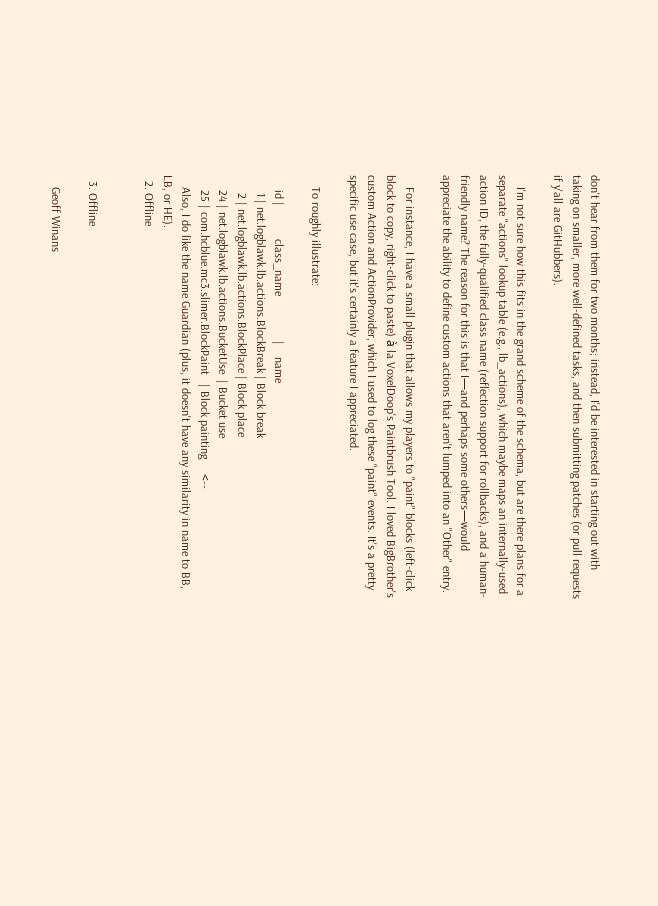don't hear from them for two months; instead, I'd be interested in starting out with taking on smaller, more well-defined tasks, and then submitting patches (or pull requests if y'all are GitHubbers).

    I'm not sure how this fits in the grand scheme of the schema, but are there plans for a separate "actions" lookup table (e.g., lb_actions), which maybe maps an internally-used action ID, the fully-qualified class name (reflection support for rollbacks), and a human-friendly name? The reason for this is that I—and perhaps some others—would appreciate the ability to define custom actions that aren't lumped into an "Other" entry.

    For instance, I have a small plugin that allows my players to "paint" blocks (left-click block to copy, right-click to paste) à la VoxelDoop's Paintbrush Tool. I loved BigBrother's custom Action and ActionProvider, which I used to log these "paint" events. It's a pretty specific use case, but it's certainly a feature I appreciated.

    To roughly illustrate:

     id |           class_name               |    name
      1 | net.logblawk.lb.actions.BlockBreak | Block break
      2 | net.logblawk.lb.actions.BlockPlace | Block place
     24 | net.logblawk.lb.actions.BucketUse  | Bucket use
     25 | com.hcblue.mc3.slimer.BlockPaint   | Block painting     <--
    Also, I do like the name Guardian (plus, it doesn't have any similarity in name to BB, LB, or HE).
  2. Offline


  3. Offline

    Geoff Winans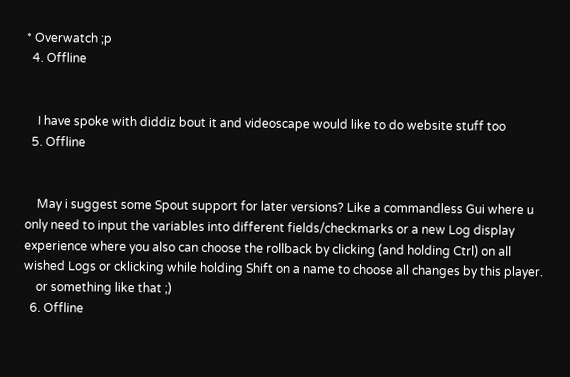* Overwatch ;p
  4. Offline


    I have spoke with diddiz bout it and videoscape would like to do website stuff too
  5. Offline


    May i suggest some Spout support for later versions? Like a commandless Gui where u only need to input the variables into different fields/checkmarks or a new Log display experience where you also can choose the rollback by clicking (and holding Ctrl) on all wished Logs or cklicking while holding Shift on a name to choose all changes by this player.
    or something like that ;)
  6. Offline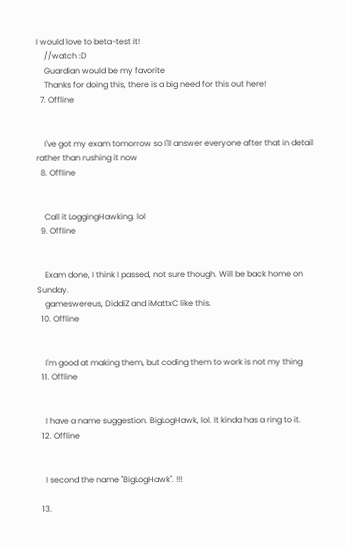I would love to beta-test it!
    //watch :D
    Guardian would be my favorite
    Thanks for doing this, there is a big need for this out here!
  7. Offline


    I've got my exam tomorrow so I'll answer everyone after that in detail rather than rushing it now
  8. Offline


    Call it LoggingHawking. lol
  9. Offline


    Exam done, I think I passed, not sure though. Will be back home on Sunday.
    gameswereus, DiddiZ and iMattxC like this.
  10. Offline


    I'm good at making them, but coding them to work is not my thing
  11. Offline


    I have a name suggestion. BigLogHawk, lol. It kinda has a ring to it.
  12. Offline


    I second the name "BigLogHawk". !!!

  13.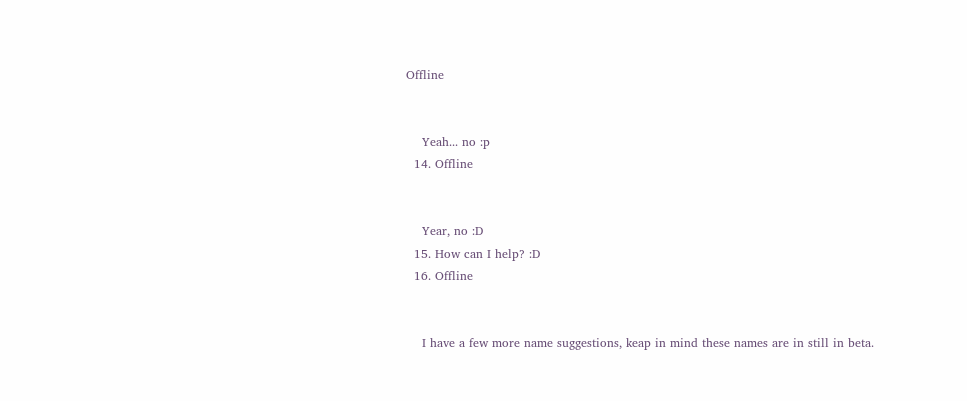Offline


    Yeah... no :p
  14. Offline


    Year, no :D
  15. How can I help? :D
  16. Offline


    I have a few more name suggestions, keap in mind these names are in still in beta.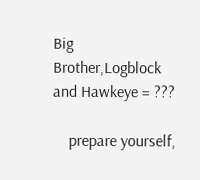Big Brother,Logblock and Hawkeye = ???

    prepare yourself,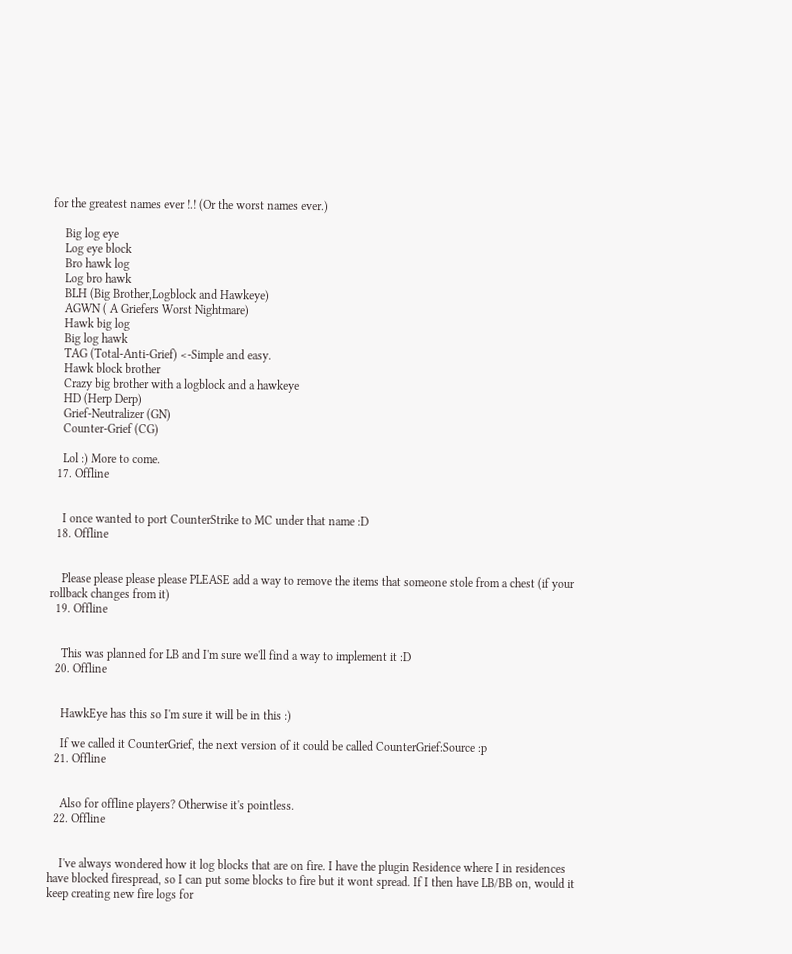for the greatest names ever !.! (Or the worst names ever.)

    Big log eye
    Log eye block
    Bro hawk log
    Log bro hawk
    BLH (Big Brother,Logblock and Hawkeye)
    AGWN ( A Griefers Worst Nightmare)
    Hawk big log
    Big log hawk
    TAG (Total-Anti-Grief) <-Simple and easy.
    Hawk block brother
    Crazy big brother with a logblock and a hawkeye
    HD (Herp Derp)
    Grief-Neutralizer (GN)
    Counter-Grief (CG)

    Lol :) More to come.
  17. Offline


    I once wanted to port CounterStrike to MC under that name :D
  18. Offline


    Please please please please PLEASE add a way to remove the items that someone stole from a chest (if your rollback changes from it)
  19. Offline


    This was planned for LB and I'm sure we'll find a way to implement it :D
  20. Offline


    HawkEye has this so I'm sure it will be in this :)

    If we called it CounterGrief, the next version of it could be called CounterGrief:Source :p
  21. Offline


    Also for offline players? Otherwise it's pointless.
  22. Offline


    I've always wondered how it log blocks that are on fire. I have the plugin Residence where I in residences have blocked firespread, so I can put some blocks to fire but it wont spread. If I then have LB/BB on, would it keep creating new fire logs for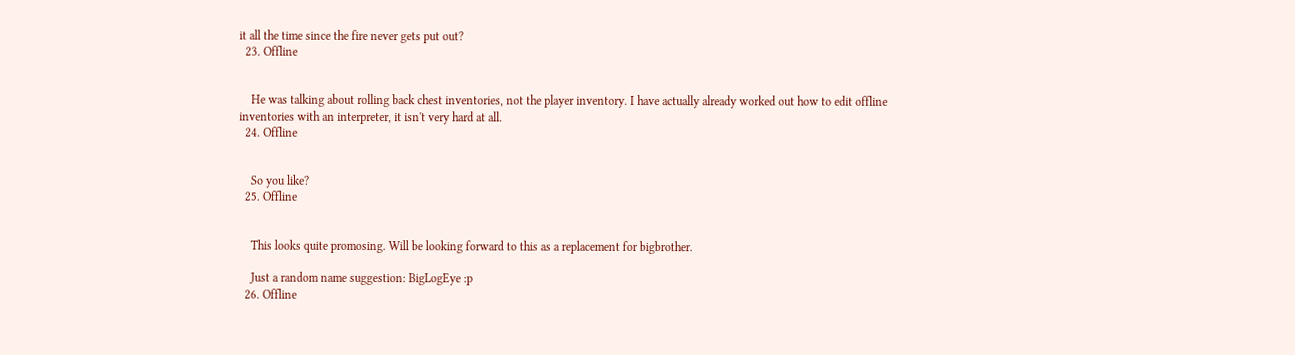it all the time since the fire never gets put out?
  23. Offline


    He was talking about rolling back chest inventories, not the player inventory. I have actually already worked out how to edit offline inventories with an interpreter, it isn't very hard at all.
  24. Offline


    So you like?
  25. Offline


    This looks quite promosing. Will be looking forward to this as a replacement for bigbrother.

    Just a random name suggestion: BigLogEye :p
  26. Offline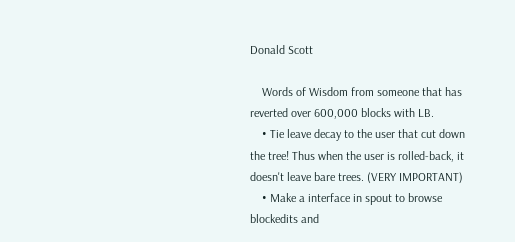Donald Scott

    Words of Wisdom from someone that has reverted over 600,000 blocks with LB.
    • Tie leave decay to the user that cut down the tree! Thus when the user is rolled-back, it doesn't leave bare trees. (VERY IMPORTANT)
    • Make a interface in spout to browse blockedits and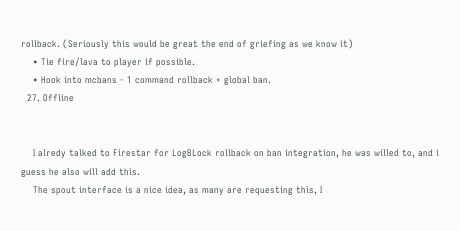rollback. (Seriously this would be great the end of griefing as we know it)
    • Tie fire/lava to player if possible.
    • Hook into mcbans - 1 command rollback + global ban.
  27. Offline


    I alredy talked to Firestar for LogBLock rollback on ban integration, he was willed to, and i guess he also will add this.
    The spout interface is a nice idea, as many are requesting this, I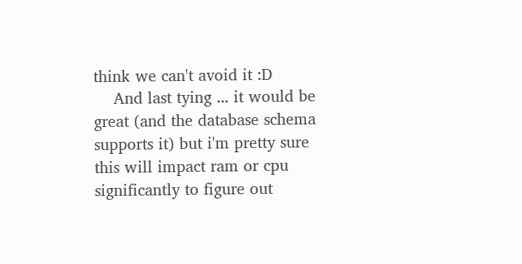think we can't avoid it :D
    And last tying ... it would be great (and the database schema supports it) but i'm pretty sure this will impact ram or cpu significantly to figure out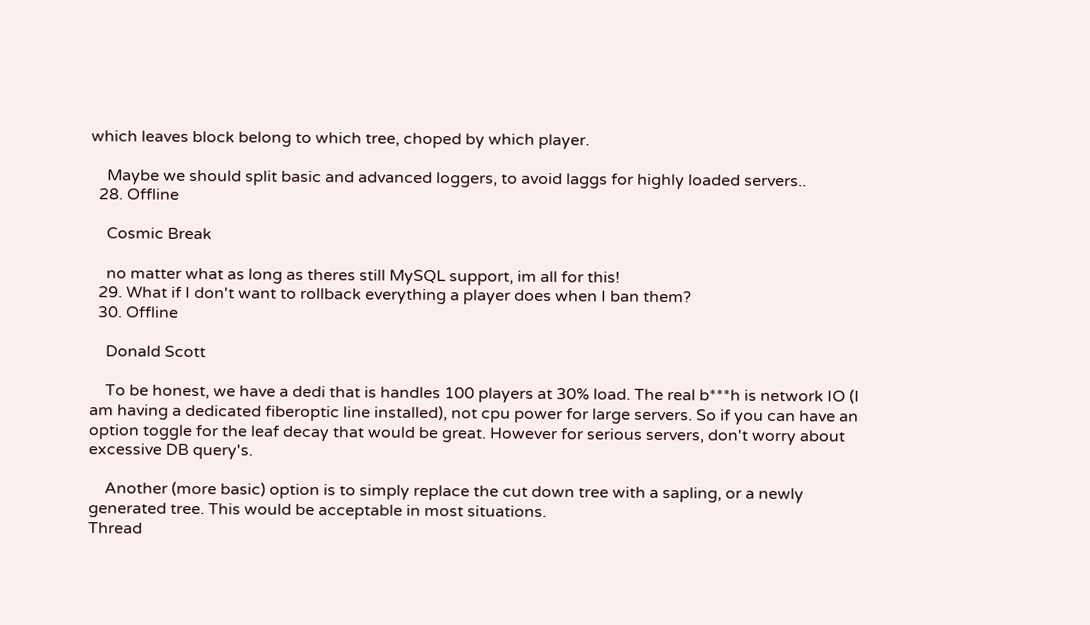which leaves block belong to which tree, choped by which player.

    Maybe we should split basic and advanced loggers, to avoid laggs for highly loaded servers..
  28. Offline

    Cosmic Break

    no matter what as long as theres still MySQL support, im all for this!
  29. What if I don't want to rollback everything a player does when I ban them?
  30. Offline

    Donald Scott

    To be honest, we have a dedi that is handles 100 players at 30% load. The real b***h is network IO (I am having a dedicated fiberoptic line installed), not cpu power for large servers. So if you can have an option toggle for the leaf decay that would be great. However for serious servers, don't worry about excessive DB query's.

    Another (more basic) option is to simply replace the cut down tree with a sapling, or a newly generated tree. This would be acceptable in most situations.
Thread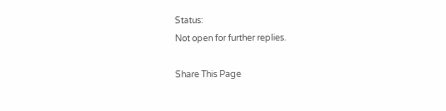Status:
Not open for further replies.

Share This Page